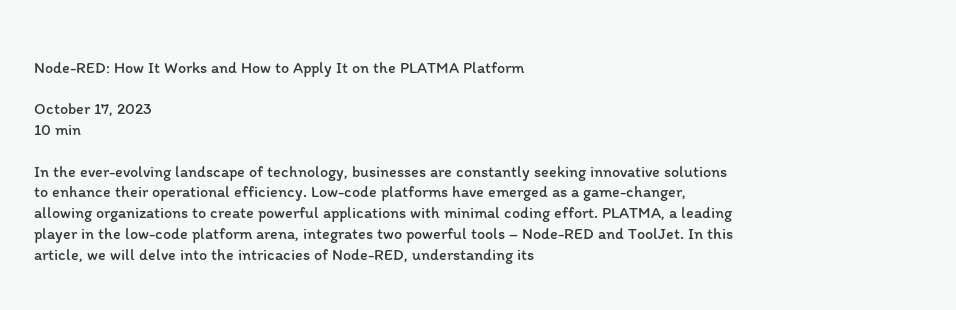Node-RED: How It Works and How to Apply It on the PLATMA Platform

October 17, 2023
10 min

In the ever-evolving landscape of technology, businesses are constantly seeking innovative solutions to enhance their operational efficiency. Low-code platforms have emerged as a game-changer, allowing organizations to create powerful applications with minimal coding effort. PLATMA, a leading player in the low-code platform arena, integrates two powerful tools – Node-RED and ToolJet. In this article, we will delve into the intricacies of Node-RED, understanding its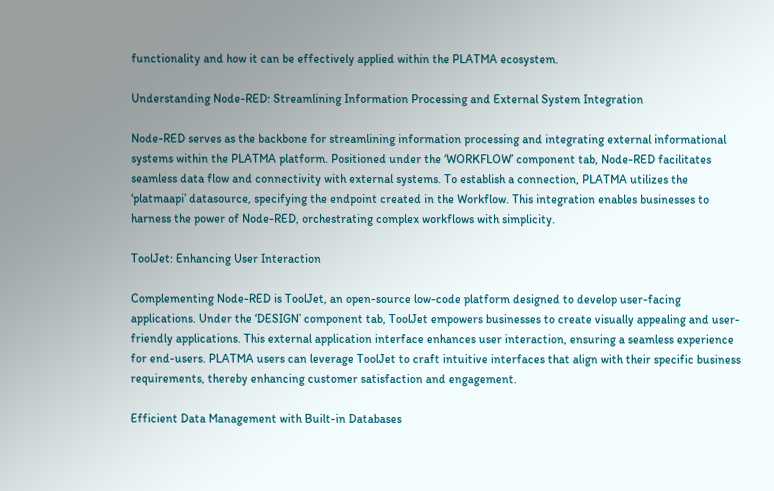functionality and how it can be effectively applied within the PLATMA ecosystem.

Understanding Node-RED: Streamlining Information Processing and External System Integration

Node-RED serves as the backbone for streamlining information processing and integrating external informational systems within the PLATMA platform. Positioned under the ‘WORKFLOW’ component tab, Node-RED facilitates seamless data flow and connectivity with external systems. To establish a connection, PLATMA utilizes the ‘platmaapi’ datasource, specifying the endpoint created in the Workflow. This integration enables businesses to harness the power of Node-RED, orchestrating complex workflows with simplicity.

ToolJet: Enhancing User Interaction

Complementing Node-RED is ToolJet, an open-source low-code platform designed to develop user-facing applications. Under the ‘DESIGN’ component tab, ToolJet empowers businesses to create visually appealing and user-friendly applications. This external application interface enhances user interaction, ensuring a seamless experience for end-users. PLATMA users can leverage ToolJet to craft intuitive interfaces that align with their specific business requirements, thereby enhancing customer satisfaction and engagement.

Efficient Data Management with Built-in Databases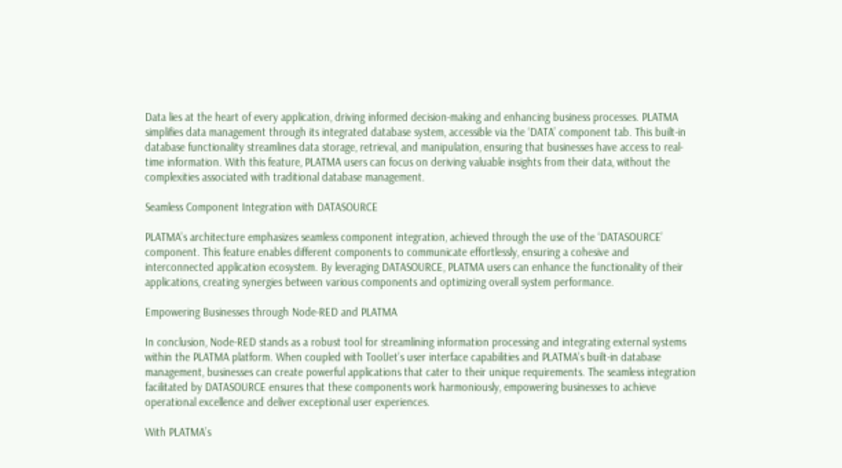Data lies at the heart of every application, driving informed decision-making and enhancing business processes. PLATMA simplifies data management through its integrated database system, accessible via the ‘DATA’ component tab. This built-in database functionality streamlines data storage, retrieval, and manipulation, ensuring that businesses have access to real-time information. With this feature, PLATMA users can focus on deriving valuable insights from their data, without the complexities associated with traditional database management.

Seamless Component Integration with DATASOURCE

PLATMA’s architecture emphasizes seamless component integration, achieved through the use of the ‘DATASOURCE’ component. This feature enables different components to communicate effortlessly, ensuring a cohesive and interconnected application ecosystem. By leveraging DATASOURCE, PLATMA users can enhance the functionality of their applications, creating synergies between various components and optimizing overall system performance.

Empowering Businesses through Node-RED and PLATMA

In conclusion, Node-RED stands as a robust tool for streamlining information processing and integrating external systems within the PLATMA platform. When coupled with ToolJet’s user interface capabilities and PLATMA’s built-in database management, businesses can create powerful applications that cater to their unique requirements. The seamless integration facilitated by DATASOURCE ensures that these components work harmoniously, empowering businesses to achieve operational excellence and deliver exceptional user experiences.

With PLATMA’s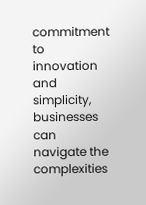commitment to innovation and simplicity, businesses can navigate the complexities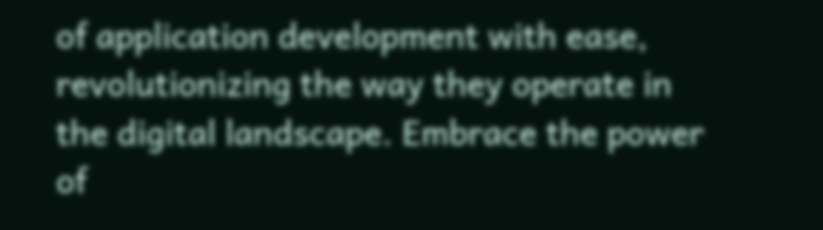of application development with ease, revolutionizing the way they operate in the digital landscape. Embrace the power of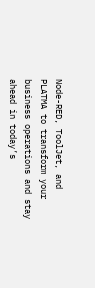Node-RED, ToolJet, and PLATMA to transform your business operations and stay ahead in today’s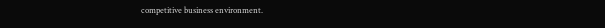competitive business environment.